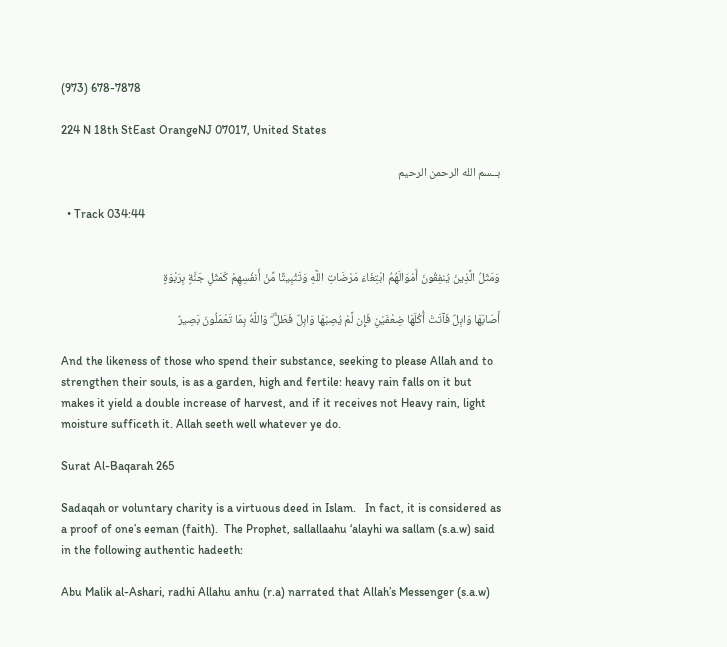(973) 678-7878

224 N 18th StEast OrangeNJ 07017, United States

بــسم الله الرحمن الرحيم

  • Track 034:44


وَمَثَلُ الَّذِينَ يُنفِقُونَ أَمْوَالَهُمُ ابْتِغَاءَ مَرْضَاتِ اللَّهِ وَتَثْبِيتًا مِّنْ أَنفُسِهِمْ كَمَثَلِ جَنَّةٍ بِرَبْوَةٍ

أَصَابَهَا وَابِلٌ فَآتَتْ أُكُلَهَا ضِعْفَيْنِ فَإِن لَّمْ يُصِبْهَا وَابِلٌ فَطَلٌّ ۗ وَاللَّهُ بِمَا تَعْمَلُونَ بَصِيرٌ

And the likeness of those who spend their substance, seeking to please Allah and to strengthen their souls, is as a garden, high and fertile: heavy rain falls on it but makes it yield a double increase of harvest, and if it receives not Heavy rain, light moisture sufficeth it. Allah seeth well whatever ye do.

Surat Al-Baqarah 265

Sadaqah or voluntary charity is a virtuous deed in Islam.   In fact, it is considered as a proof of one’s eeman (faith).  The Prophet, sallallaahu ‘alayhi wa sallam (s.a.w) said in the following authentic hadeeth:

Abu Malik al-Ashari, radhi Allahu anhu (r.a) narrated that Allah’s Messenger (s.a.w)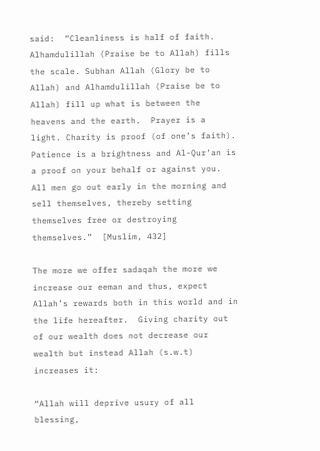said:  “Cleanliness is half of faith.  Alhamdulillah (Praise be to Allah) fills the scale. Subhan Allah (Glory be to Allah) and Alhamdulillah (Praise be to Allah) fill up what is between the heavens and the earth.  Prayer is a light. Charity is proof (of one’s faith).   Patience is a brightness and Al-Qur‘an is a proof on your behalf or against you. All men go out early in the morning and sell themselves, thereby setting themselves free or destroying themselves.”  [Muslim, 432]

The more we offer sadaqah the more we increase our eeman and thus, expect Allah’s rewards both in this world and in the life hereafter.  Giving charity out of our wealth does not decrease our wealth but instead Allah (s.w.t) increases it:

“Allah will deprive usury of all blessing,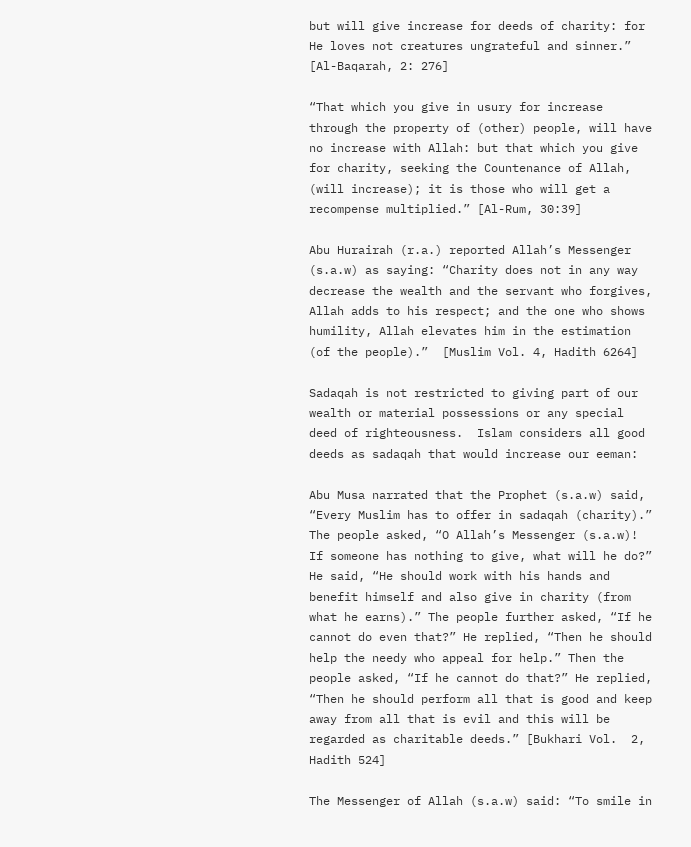but will give increase for deeds of charity: for He loves not creatures ungrateful and sinner.”  [Al-Baqarah, 2: 276]

“That which you give in usury for increase through the property of (other) people, will have no increase with Allah: but that which you give for charity, seeking the Countenance of Allah, (will increase); it is those who will get a recompense multiplied.” [Al-Rum, 30:39]

Abu Hurairah (r.a.) reported Allah’s Messenger (s.a.w) as saying: “Charity does not in any way decrease the wealth and the servant who forgives, Allah adds to his respect; and the one who shows humility, Allah elevates him in the estimation (of the people).”  [Muslim Vol. 4, Hadith 6264]

Sadaqah is not restricted to giving part of our wealth or material possessions or any special deed of righteousness.  Islam considers all good deeds as sadaqah that would increase our eeman:

Abu Musa narrated that the Prophet (s.a.w) said, “Every Muslim has to offer in sadaqah (charity).” The people asked, “O Allah’s Messenger (s.a.w)! If someone has nothing to give, what will he do?” He said, “He should work with his hands and benefit himself and also give in charity (from what he earns).” The people further asked, “If he cannot do even that?” He replied, “Then he should help the needy who appeal for help.” Then the people asked, “If he cannot do that?” He replied, “Then he should perform all that is good and keep away from all that is evil and this will be regarded as charitable deeds.” [Bukhari Vol.  2, Hadith 524]

The Messenger of Allah (s.a.w) said: “To smile in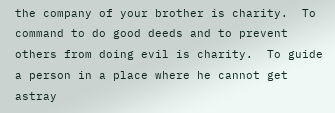the company of your brother is charity.  To command to do good deeds and to prevent others from doing evil is charity.  To guide a person in a place where he cannot get astray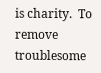is charity.  To remove troublesome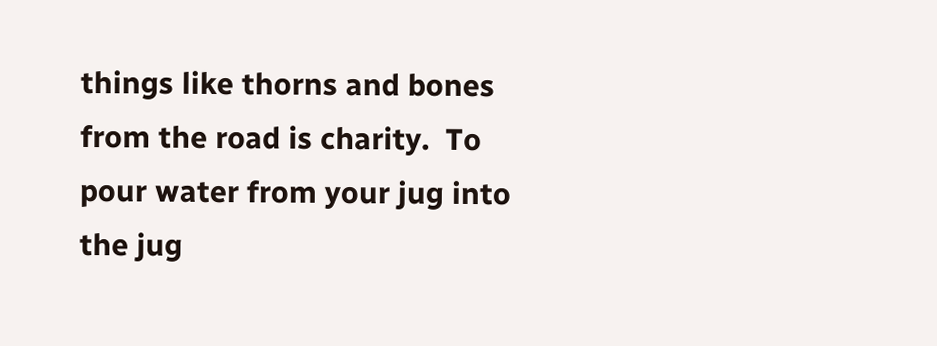things like thorns and bones from the road is charity.  To pour water from your jug into the jug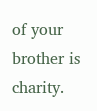of your brother is charity.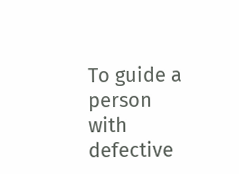To guide a person with defective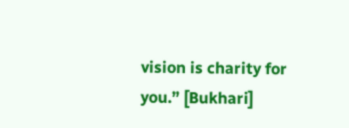vision is charity for you.” [Bukhari]